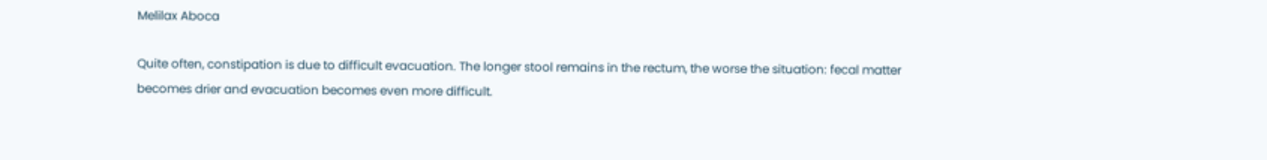Melilax Aboca

Quite often, constipation is due to difficult evacuation. The longer stool remains in the rectum, the worse the situation: fecal matter becomes drier and evacuation becomes even more difficult.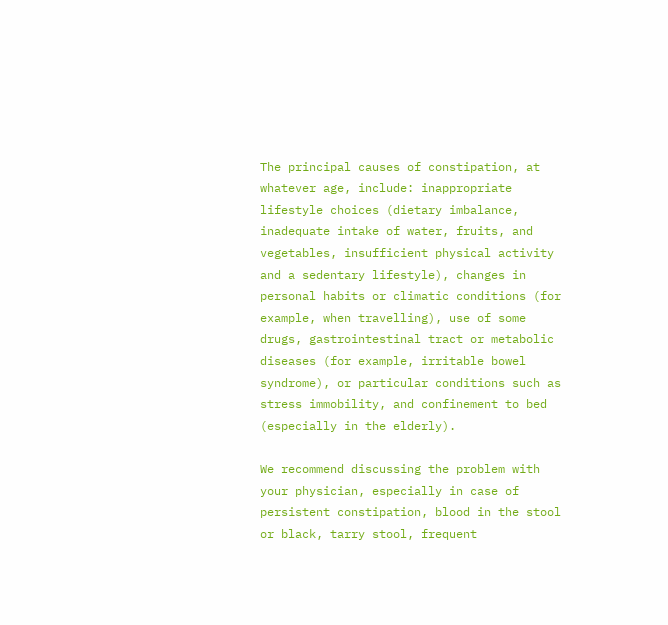The principal causes of constipation, at whatever age, include: inappropriate lifestyle choices (dietary imbalance, inadequate intake of water, fruits, and vegetables, insufficient physical activity and a sedentary lifestyle), changes in personal habits or climatic conditions (for example, when travelling), use of some drugs, gastrointestinal tract or metabolic diseases (for example, irritable bowel syndrome), or particular conditions such as stress immobility, and confinement to bed (especially in the elderly).

We recommend discussing the problem with your physician, especially in case of persistent constipation, blood in the stool or black, tarry stool, frequent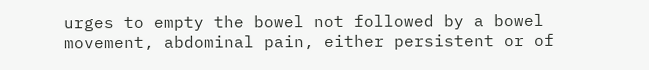urges to empty the bowel not followed by a bowel movement, abdominal pain, either persistent or of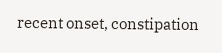recent onset, constipation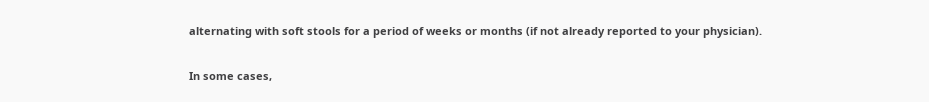alternating with soft stools for a period of weeks or months (if not already reported to your physician).

In some cases,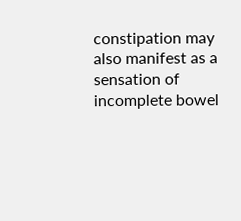constipation may also manifest as a sensation of incomplete bowel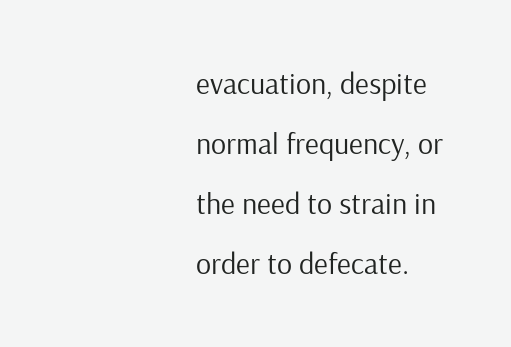evacuation, despite normal frequency, or the need to strain in order to defecate.